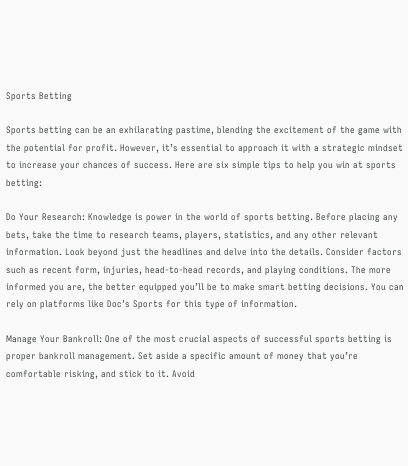Sports Betting

Sports betting can be an exhilarating pastime, blending the excitement of the game with the potential for profit. However, it’s essential to approach it with a strategic mindset to increase your chances of success. Here are six simple tips to help you win at sports betting:

Do Your Research: Knowledge is power in the world of sports betting. Before placing any bets, take the time to research teams, players, statistics, and any other relevant information. Look beyond just the headlines and delve into the details. Consider factors such as recent form, injuries, head-to-head records, and playing conditions. The more informed you are, the better equipped you’ll be to make smart betting decisions. You can rely on platforms like Doc’s Sports for this type of information.

Manage Your Bankroll: One of the most crucial aspects of successful sports betting is proper bankroll management. Set aside a specific amount of money that you’re comfortable risking, and stick to it. Avoid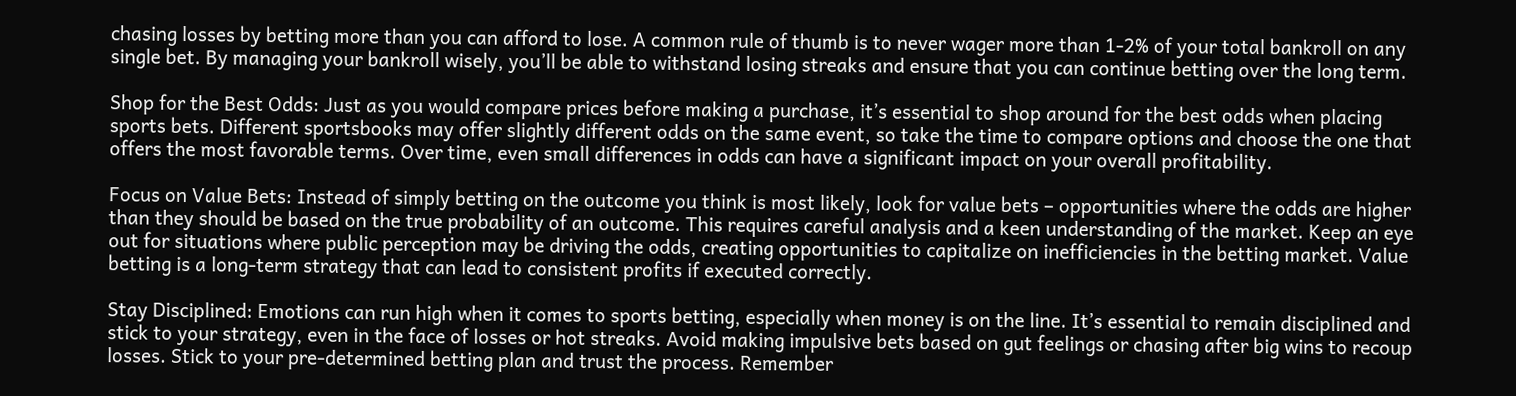chasing losses by betting more than you can afford to lose. A common rule of thumb is to never wager more than 1-2% of your total bankroll on any single bet. By managing your bankroll wisely, you’ll be able to withstand losing streaks and ensure that you can continue betting over the long term.

Shop for the Best Odds: Just as you would compare prices before making a purchase, it’s essential to shop around for the best odds when placing sports bets. Different sportsbooks may offer slightly different odds on the same event, so take the time to compare options and choose the one that offers the most favorable terms. Over time, even small differences in odds can have a significant impact on your overall profitability.

Focus on Value Bets: Instead of simply betting on the outcome you think is most likely, look for value bets – opportunities where the odds are higher than they should be based on the true probability of an outcome. This requires careful analysis and a keen understanding of the market. Keep an eye out for situations where public perception may be driving the odds, creating opportunities to capitalize on inefficiencies in the betting market. Value betting is a long-term strategy that can lead to consistent profits if executed correctly.

Stay Disciplined: Emotions can run high when it comes to sports betting, especially when money is on the line. It’s essential to remain disciplined and stick to your strategy, even in the face of losses or hot streaks. Avoid making impulsive bets based on gut feelings or chasing after big wins to recoup losses. Stick to your pre-determined betting plan and trust the process. Remember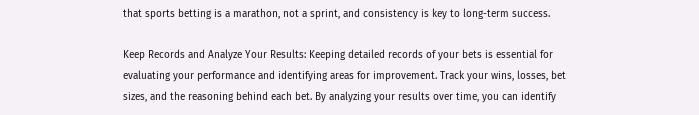that sports betting is a marathon, not a sprint, and consistency is key to long-term success.

Keep Records and Analyze Your Results: Keeping detailed records of your bets is essential for evaluating your performance and identifying areas for improvement. Track your wins, losses, bet sizes, and the reasoning behind each bet. By analyzing your results over time, you can identify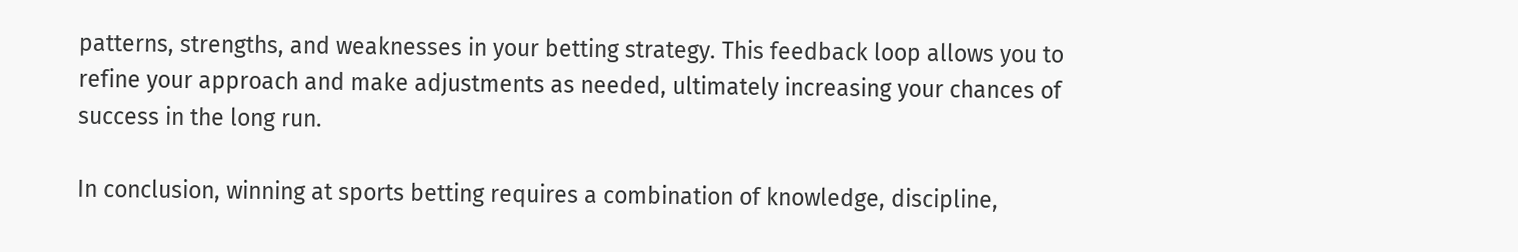patterns, strengths, and weaknesses in your betting strategy. This feedback loop allows you to refine your approach and make adjustments as needed, ultimately increasing your chances of success in the long run.

In conclusion, winning at sports betting requires a combination of knowledge, discipline,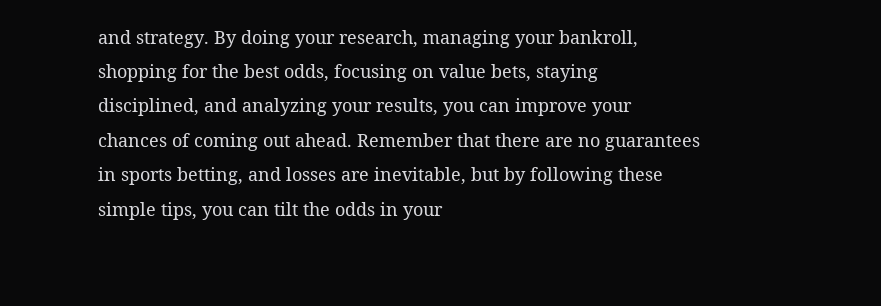and strategy. By doing your research, managing your bankroll, shopping for the best odds, focusing on value bets, staying disciplined, and analyzing your results, you can improve your chances of coming out ahead. Remember that there are no guarantees in sports betting, and losses are inevitable, but by following these simple tips, you can tilt the odds in your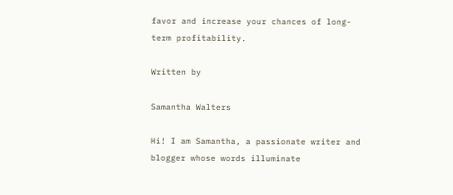favor and increase your chances of long-term profitability.

Written by

Samantha Walters

Hi! I am Samantha, a passionate writer and blogger whose words illuminate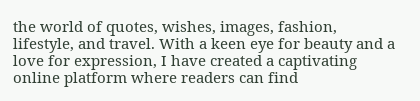the world of quotes, wishes, images, fashion, lifestyle, and travel. With a keen eye for beauty and a love for expression, I have created a captivating online platform where readers can find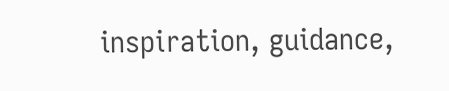inspiration, guidance,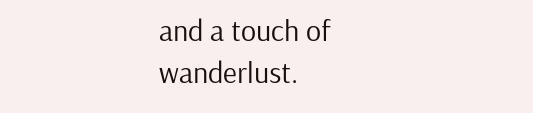and a touch of wanderlust.